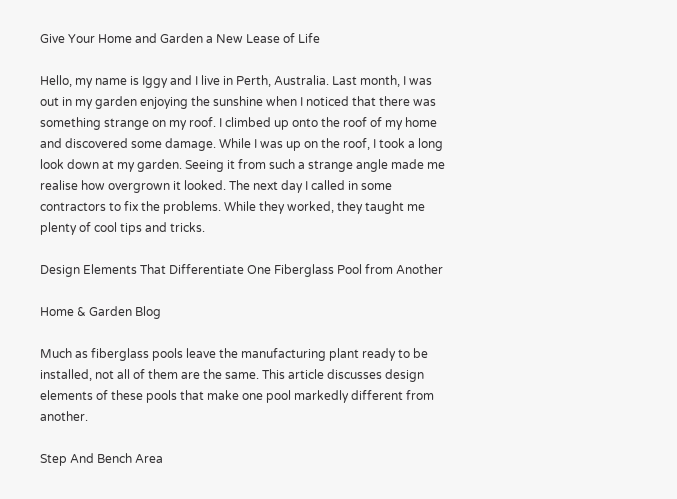Give Your Home and Garden a New Lease of Life

Hello, my name is Iggy and I live in Perth, Australia. Last month, I was out in my garden enjoying the sunshine when I noticed that there was something strange on my roof. I climbed up onto the roof of my home and discovered some damage. While I was up on the roof, I took a long look down at my garden. Seeing it from such a strange angle made me realise how overgrown it looked. The next day I called in some contractors to fix the problems. While they worked, they taught me plenty of cool tips and tricks.

Design Elements That Differentiate One Fiberglass Pool from Another

Home & Garden Blog

Much as fiberglass pools leave the manufacturing plant ready to be installed, not all of them are the same. This article discusses design elements of these pools that make one pool markedly different from another.

Step And Bench Area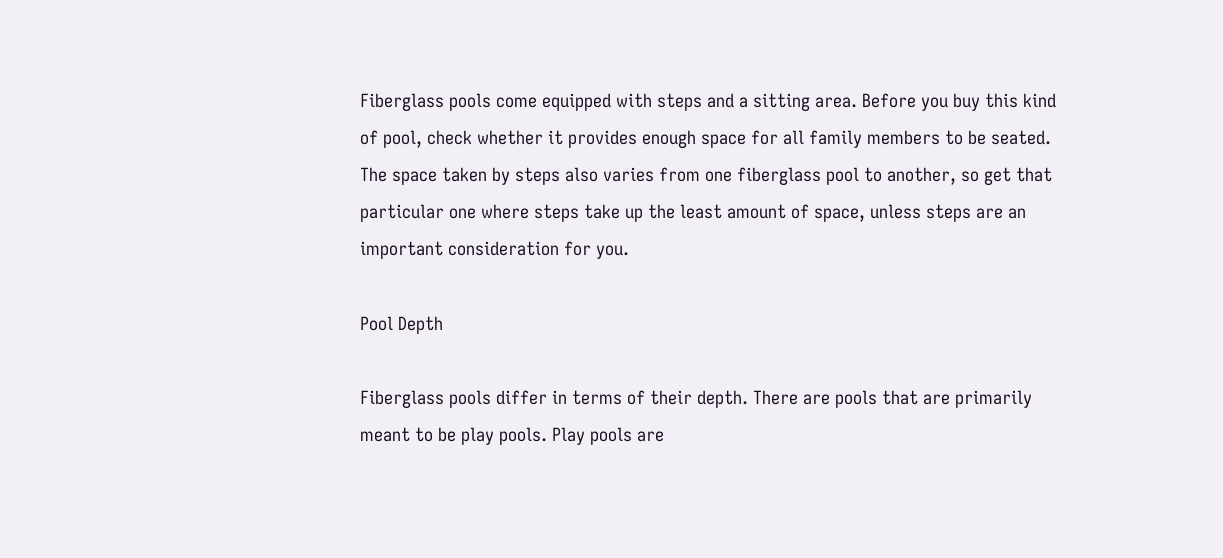Fiberglass pools come equipped with steps and a sitting area. Before you buy this kind of pool, check whether it provides enough space for all family members to be seated. The space taken by steps also varies from one fiberglass pool to another, so get that particular one where steps take up the least amount of space, unless steps are an important consideration for you.

Pool Depth

Fiberglass pools differ in terms of their depth. There are pools that are primarily meant to be play pools. Play pools are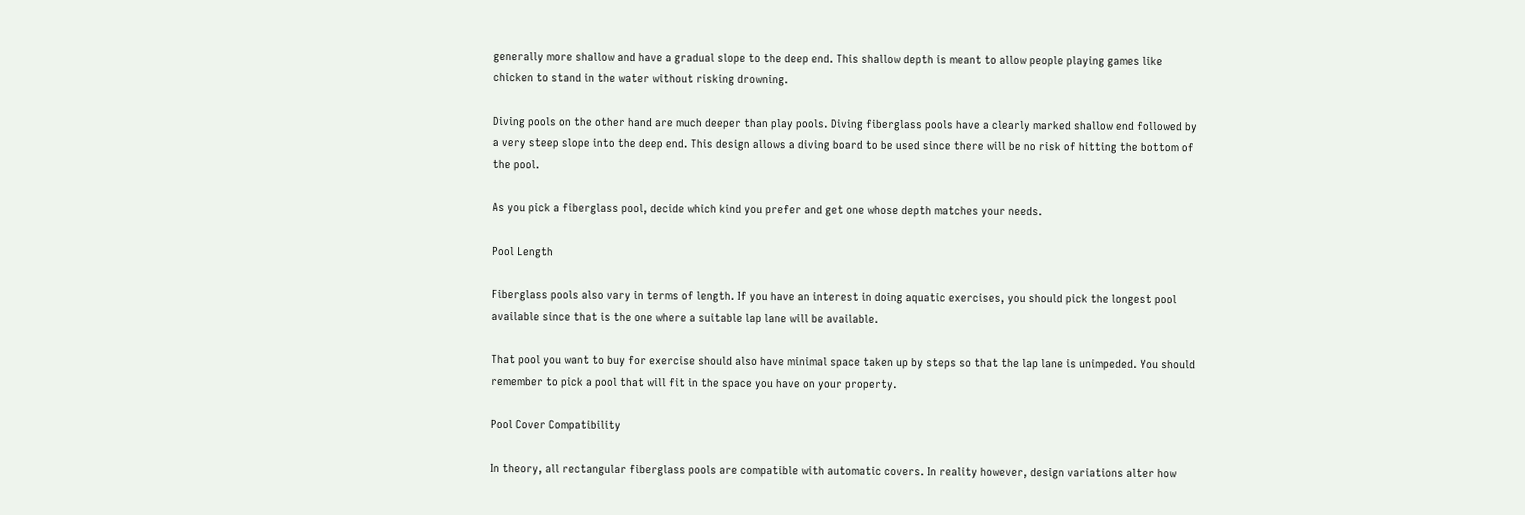generally more shallow and have a gradual slope to the deep end. This shallow depth is meant to allow people playing games like chicken to stand in the water without risking drowning.

Diving pools on the other hand are much deeper than play pools. Diving fiberglass pools have a clearly marked shallow end followed by a very steep slope into the deep end. This design allows a diving board to be used since there will be no risk of hitting the bottom of the pool.

As you pick a fiberglass pool, decide which kind you prefer and get one whose depth matches your needs.

Pool Length

Fiberglass pools also vary in terms of length. If you have an interest in doing aquatic exercises, you should pick the longest pool available since that is the one where a suitable lap lane will be available.

That pool you want to buy for exercise should also have minimal space taken up by steps so that the lap lane is unimpeded. You should remember to pick a pool that will fit in the space you have on your property.

Pool Cover Compatibility

In theory, all rectangular fiberglass pools are compatible with automatic covers. In reality however, design variations alter how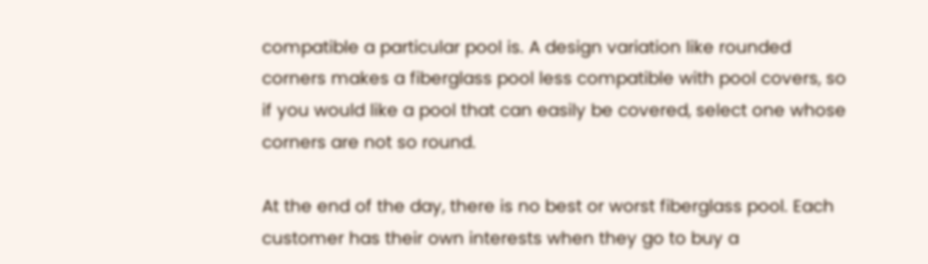compatible a particular pool is. A design variation like rounded corners makes a fiberglass pool less compatible with pool covers, so if you would like a pool that can easily be covered, select one whose corners are not so round.

At the end of the day, there is no best or worst fiberglass pool. Each customer has their own interests when they go to buy a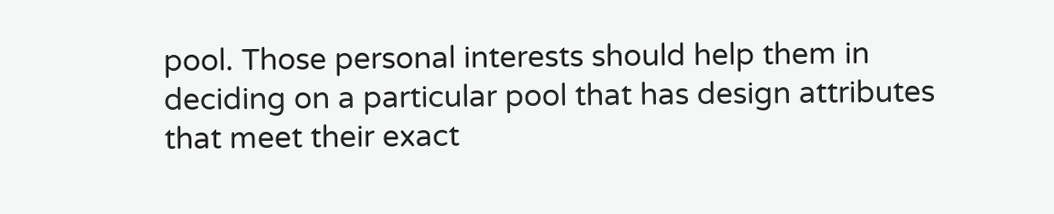pool. Those personal interests should help them in deciding on a particular pool that has design attributes that meet their exact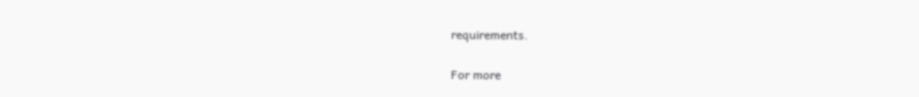requirements.

For more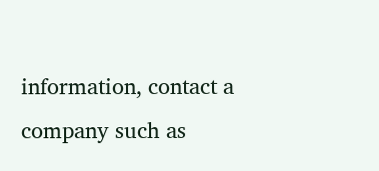information, contact a company such as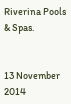Riverina Pools & Spas.


13 November 2014